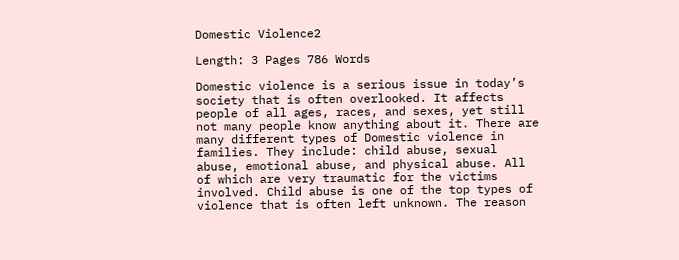Domestic Violence2

Length: 3 Pages 786 Words

Domestic violence is a serious issue in today’s society that is often overlooked. It affects people of all ages, races, and sexes, yet still not many people know anything about it. There are many different types of Domestic violence in families. They include: child abuse, sexual abuse, emotional abuse, and physical abuse. All of which are very traumatic for the victims involved. Child abuse is one of the top types of violence that is often left unknown. The reason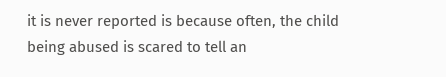it is never reported is because often, the child being abused is scared to tell an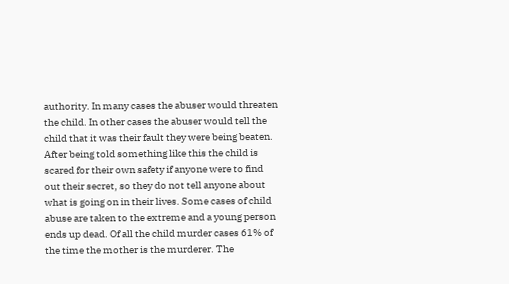authority. In many cases the abuser would threaten the child. In other cases the abuser would tell the child that it was their fault they were being beaten. After being told something like this the child is scared for their own safety if anyone were to find out their secret, so they do not tell anyone about what is going on in their lives. Some cases of child abuse are taken to the extreme and a young person ends up dead. Of all the child murder cases 61% of the time the mother is the murderer. The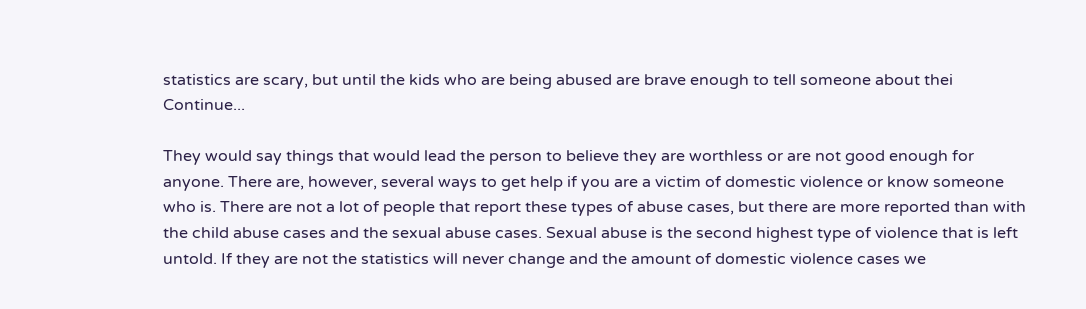statistics are scary, but until the kids who are being abused are brave enough to tell someone about thei Continue...

They would say things that would lead the person to believe they are worthless or are not good enough for anyone. There are, however, several ways to get help if you are a victim of domestic violence or know someone who is. There are not a lot of people that report these types of abuse cases, but there are more reported than with the child abuse cases and the sexual abuse cases. Sexual abuse is the second highest type of violence that is left untold. If they are not the statistics will never change and the amount of domestic violence cases we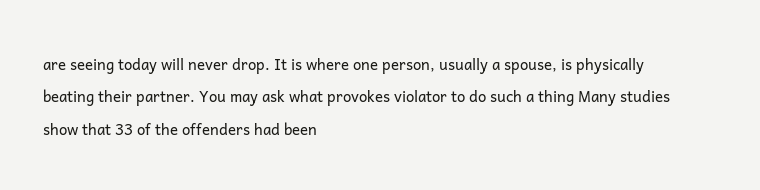are seeing today will never drop. It is where one person, usually a spouse, is physically beating their partner. You may ask what provokes violator to do such a thing Many studies show that 33 of the offenders had been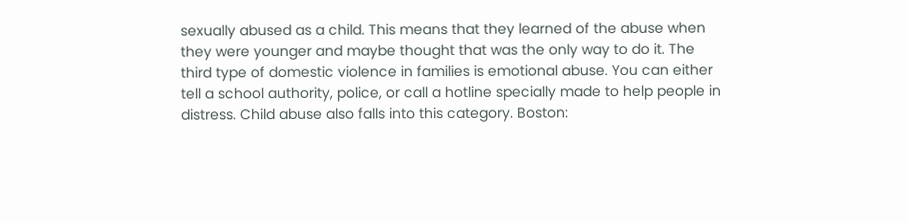sexually abused as a child. This means that they learned of the abuse when they were younger and maybe thought that was the only way to do it. The third type of domestic violence in families is emotional abuse. You can either tell a school authority, police, or call a hotline specially made to help people in distress. Child abuse also falls into this category. Boston: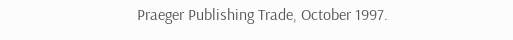Praeger Publishing Trade, October 1997.